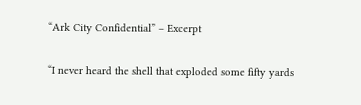“Ark City Confidential” – Excerpt

“I never heard the shell that exploded some fifty yards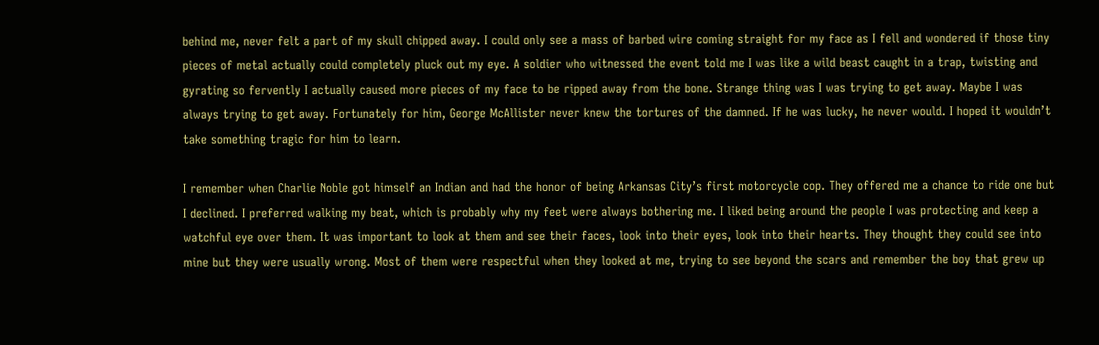behind me, never felt a part of my skull chipped away. I could only see a mass of barbed wire coming straight for my face as I fell and wondered if those tiny pieces of metal actually could completely pluck out my eye. A soldier who witnessed the event told me I was like a wild beast caught in a trap, twisting and gyrating so fervently I actually caused more pieces of my face to be ripped away from the bone. Strange thing was I was trying to get away. Maybe I was always trying to get away. Fortunately for him, George McAllister never knew the tortures of the damned. If he was lucky, he never would. I hoped it wouldn’t take something tragic for him to learn.

I remember when Charlie Noble got himself an Indian and had the honor of being Arkansas City’s first motorcycle cop. They offered me a chance to ride one but I declined. I preferred walking my beat, which is probably why my feet were always bothering me. I liked being around the people I was protecting and keep a watchful eye over them. It was important to look at them and see their faces, look into their eyes, look into their hearts. They thought they could see into mine but they were usually wrong. Most of them were respectful when they looked at me, trying to see beyond the scars and remember the boy that grew up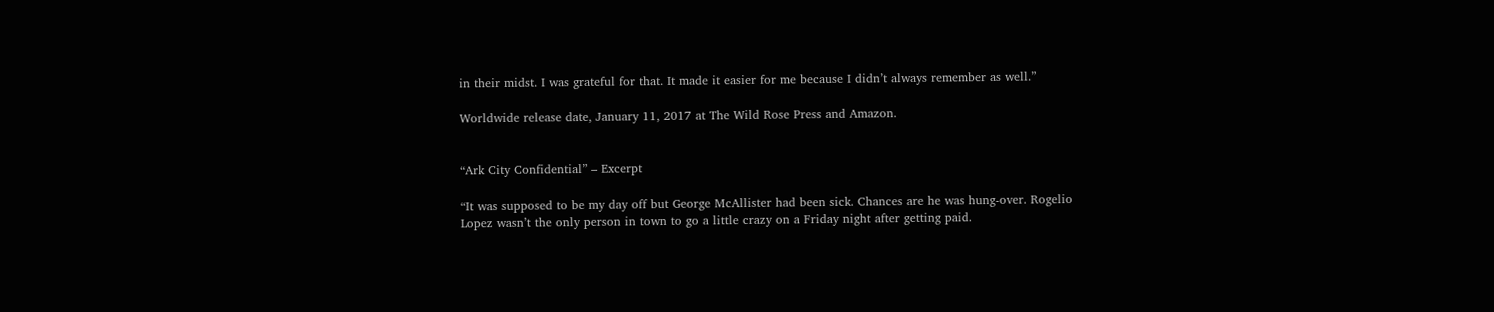in their midst. I was grateful for that. It made it easier for me because I didn’t always remember as well.”

Worldwide release date, January 11, 2017 at The Wild Rose Press and Amazon.


“Ark City Confidential” – Excerpt

“It was supposed to be my day off but George McAllister had been sick. Chances are he was hung-over. Rogelio Lopez wasn’t the only person in town to go a little crazy on a Friday night after getting paid.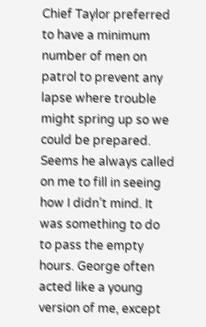Chief Taylor preferred to have a minimum number of men on patrol to prevent any lapse where trouble might spring up so we could be prepared. Seems he always called on me to fill in seeing how I didn’t mind. It was something to do to pass the empty hours. George often acted like a young version of me, except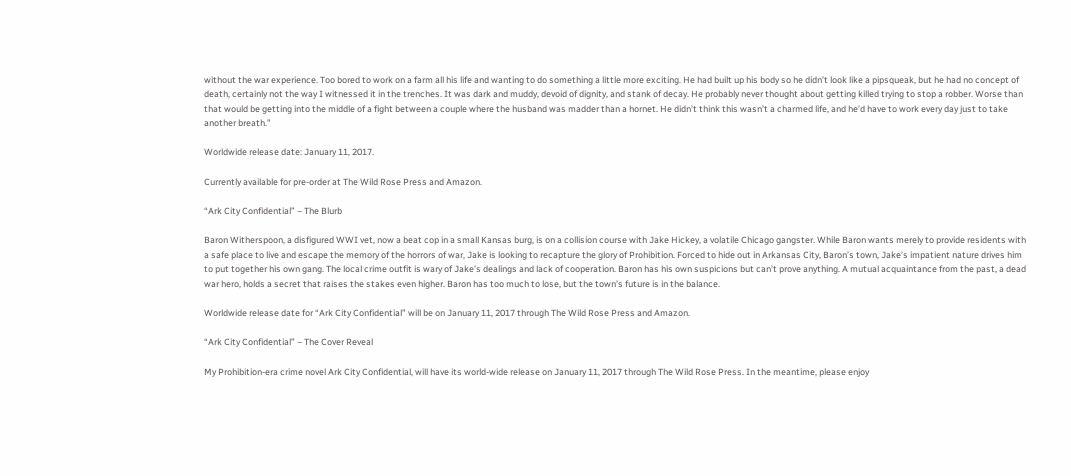without the war experience. Too bored to work on a farm all his life and wanting to do something a little more exciting. He had built up his body so he didn’t look like a pipsqueak, but he had no concept of death, certainly not the way I witnessed it in the trenches. It was dark and muddy, devoid of dignity, and stank of decay. He probably never thought about getting killed trying to stop a robber. Worse than that would be getting into the middle of a fight between a couple where the husband was madder than a hornet. He didn’t think this wasn’t a charmed life, and he’d have to work every day just to take another breath.”

Worldwide release date: January 11, 2017.

Currently available for pre-order at The Wild Rose Press and Amazon.

“Ark City Confidential” – The Blurb

Baron Witherspoon, a disfigured WWI vet, now a beat cop in a small Kansas burg, is on a collision course with Jake Hickey, a volatile Chicago gangster. While Baron wants merely to provide residents with a safe place to live and escape the memory of the horrors of war, Jake is looking to recapture the glory of Prohibition. Forced to hide out in Arkansas City, Baron’s town, Jake’s impatient nature drives him to put together his own gang. The local crime outfit is wary of Jake’s dealings and lack of cooperation. Baron has his own suspicions but can’t prove anything. A mutual acquaintance from the past, a dead war hero, holds a secret that raises the stakes even higher. Baron has too much to lose, but the town’s future is in the balance.

Worldwide release date for “Ark City Confidential” will be on January 11, 2017 through The Wild Rose Press and Amazon.

“Ark City Confidential” – The Cover Reveal

My Prohibition-era crime novel Ark City Confidential, will have its world-wide release on January 11, 2017 through The Wild Rose Press. In the meantime, please enjoy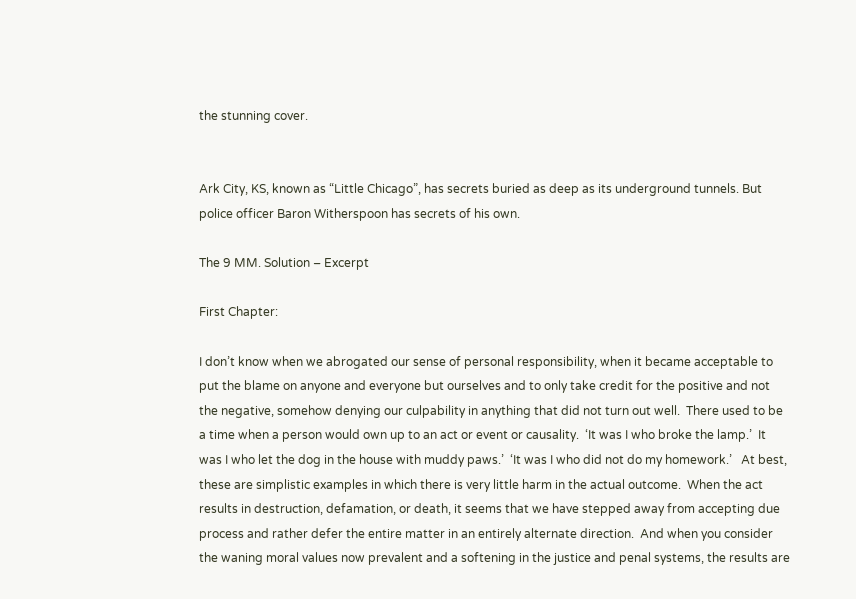the stunning cover.


Ark City, KS, known as “Little Chicago”, has secrets buried as deep as its underground tunnels. But police officer Baron Witherspoon has secrets of his own.

The 9 MM. Solution – Excerpt

First Chapter:

I don’t know when we abrogated our sense of personal responsibility, when it became acceptable to put the blame on anyone and everyone but ourselves and to only take credit for the positive and not the negative, somehow denying our culpability in anything that did not turn out well.  There used to be a time when a person would own up to an act or event or causality.  ‘It was I who broke the lamp.’  It was I who let the dog in the house with muddy paws.’  ‘It was I who did not do my homework.’   At best, these are simplistic examples in which there is very little harm in the actual outcome.  When the act results in destruction, defamation, or death, it seems that we have stepped away from accepting due process and rather defer the entire matter in an entirely alternate direction.  And when you consider the waning moral values now prevalent and a softening in the justice and penal systems, the results are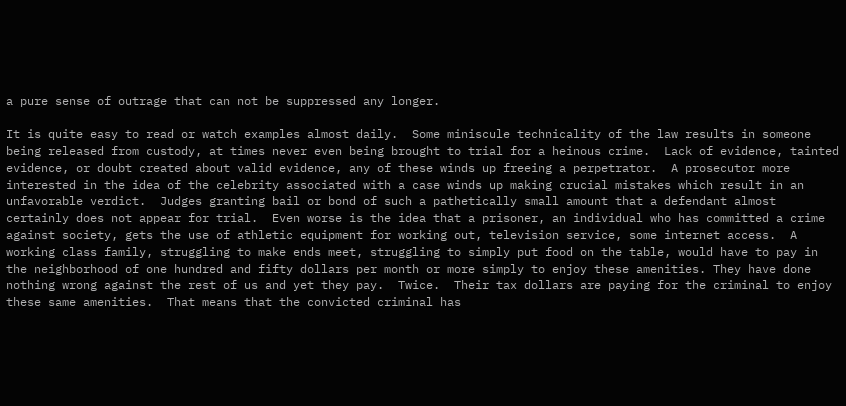a pure sense of outrage that can not be suppressed any longer.

It is quite easy to read or watch examples almost daily.  Some miniscule technicality of the law results in someone being released from custody, at times never even being brought to trial for a heinous crime.  Lack of evidence, tainted evidence, or doubt created about valid evidence, any of these winds up freeing a perpetrator.  A prosecutor more interested in the idea of the celebrity associated with a case winds up making crucial mistakes which result in an unfavorable verdict.  Judges granting bail or bond of such a pathetically small amount that a defendant almost certainly does not appear for trial.  Even worse is the idea that a prisoner, an individual who has committed a crime against society, gets the use of athletic equipment for working out, television service, some internet access.  A working class family, struggling to make ends meet, struggling to simply put food on the table, would have to pay in the neighborhood of one hundred and fifty dollars per month or more simply to enjoy these amenities. They have done nothing wrong against the rest of us and yet they pay.  Twice.  Their tax dollars are paying for the criminal to enjoy these same amenities.  That means that the convicted criminal has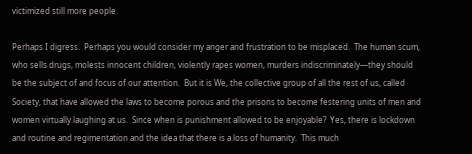victimized still more people.

Perhaps I digress.  Perhaps you would consider my anger and frustration to be misplaced.  The human scum, who sells drugs, molests innocent children, violently rapes women, murders indiscriminately—they should be the subject of and focus of our attention.  But it is We, the collective group of all the rest of us, called Society, that have allowed the laws to become porous and the prisons to become festering units of men and women virtually laughing at us.  Since when is punishment allowed to be enjoyable?  Yes, there is lockdown and routine and regimentation and the idea that there is a loss of humanity.  This much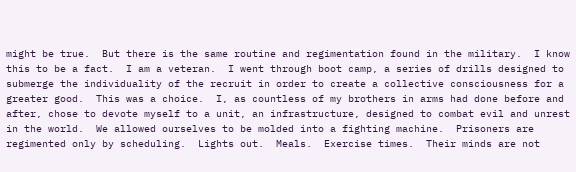might be true.  But there is the same routine and regimentation found in the military.  I know this to be a fact.  I am a veteran.  I went through boot camp, a series of drills designed to submerge the individuality of the recruit in order to create a collective consciousness for a greater good.  This was a choice.  I, as countless of my brothers in arms had done before and after, chose to devote myself to a unit, an infrastructure, designed to combat evil and unrest in the world.  We allowed ourselves to be molded into a fighting machine.  Prisoners are regimented only by scheduling.  Lights out.  Meals.  Exercise times.  Their minds are not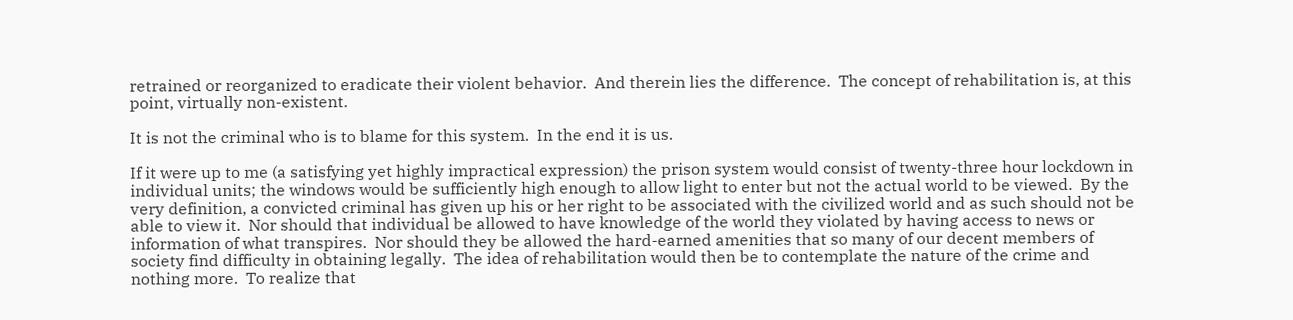retrained or reorganized to eradicate their violent behavior.  And therein lies the difference.  The concept of rehabilitation is, at this point, virtually non-existent.

It is not the criminal who is to blame for this system.  In the end it is us.

If it were up to me (a satisfying yet highly impractical expression) the prison system would consist of twenty-three hour lockdown in individual units; the windows would be sufficiently high enough to allow light to enter but not the actual world to be viewed.  By the very definition, a convicted criminal has given up his or her right to be associated with the civilized world and as such should not be able to view it.  Nor should that individual be allowed to have knowledge of the world they violated by having access to news or information of what transpires.  Nor should they be allowed the hard-earned amenities that so many of our decent members of society find difficulty in obtaining legally.  The idea of rehabilitation would then be to contemplate the nature of the crime and nothing more.  To realize that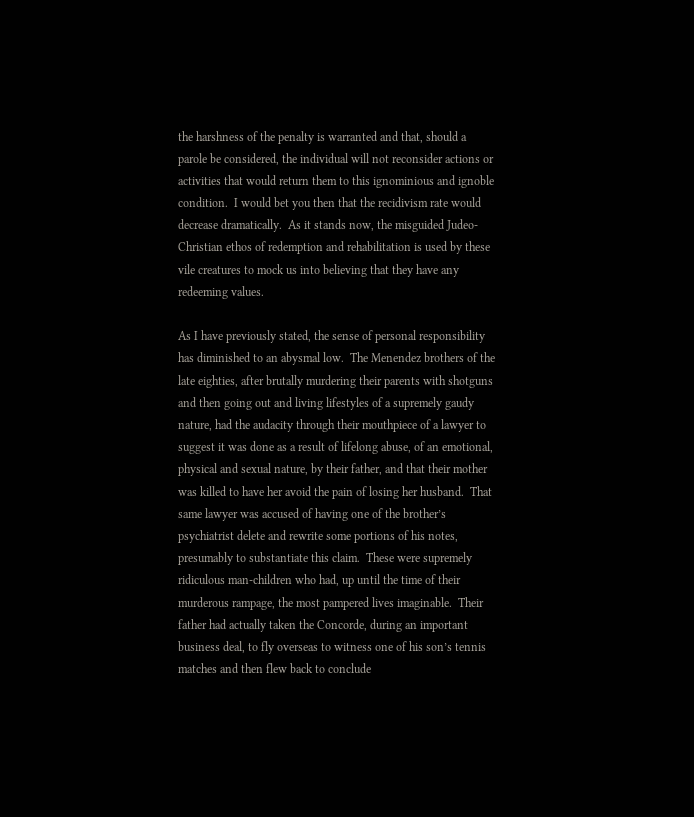the harshness of the penalty is warranted and that, should a parole be considered, the individual will not reconsider actions or activities that would return them to this ignominious and ignoble condition.  I would bet you then that the recidivism rate would decrease dramatically.  As it stands now, the misguided Judeo-Christian ethos of redemption and rehabilitation is used by these vile creatures to mock us into believing that they have any redeeming values.

As I have previously stated, the sense of personal responsibility has diminished to an abysmal low.  The Menendez brothers of the late eighties, after brutally murdering their parents with shotguns and then going out and living lifestyles of a supremely gaudy nature, had the audacity through their mouthpiece of a lawyer to suggest it was done as a result of lifelong abuse, of an emotional, physical and sexual nature, by their father, and that their mother was killed to have her avoid the pain of losing her husband.  That same lawyer was accused of having one of the brother’s psychiatrist delete and rewrite some portions of his notes, presumably to substantiate this claim.  These were supremely ridiculous man-children who had, up until the time of their murderous rampage, the most pampered lives imaginable.  Their father had actually taken the Concorde, during an important business deal, to fly overseas to witness one of his son’s tennis matches and then flew back to conclude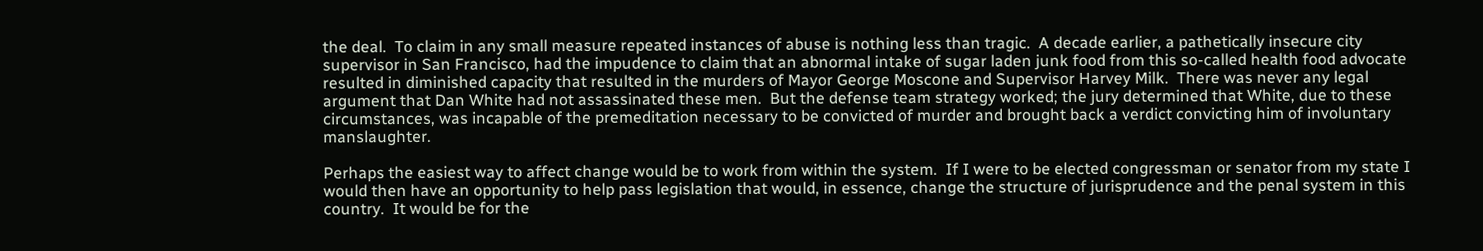the deal.  To claim in any small measure repeated instances of abuse is nothing less than tragic.  A decade earlier, a pathetically insecure city supervisor in San Francisco, had the impudence to claim that an abnormal intake of sugar laden junk food from this so-called health food advocate resulted in diminished capacity that resulted in the murders of Mayor George Moscone and Supervisor Harvey Milk.  There was never any legal argument that Dan White had not assassinated these men.  But the defense team strategy worked; the jury determined that White, due to these circumstances, was incapable of the premeditation necessary to be convicted of murder and brought back a verdict convicting him of involuntary manslaughter.

Perhaps the easiest way to affect change would be to work from within the system.  If I were to be elected congressman or senator from my state I would then have an opportunity to help pass legislation that would, in essence, change the structure of jurisprudence and the penal system in this country.  It would be for the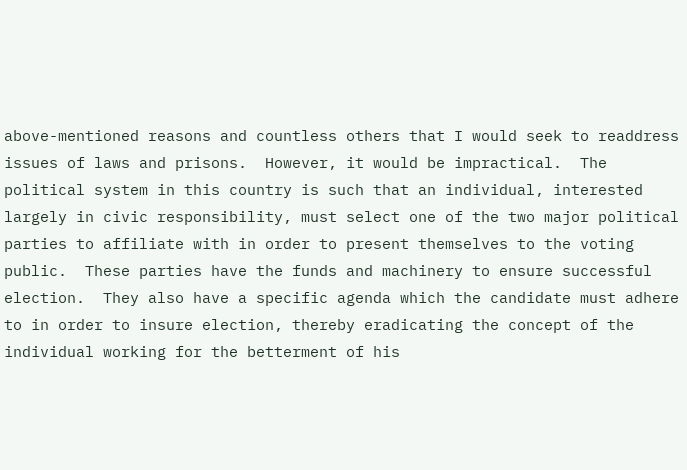above-mentioned reasons and countless others that I would seek to readdress issues of laws and prisons.  However, it would be impractical.  The political system in this country is such that an individual, interested largely in civic responsibility, must select one of the two major political parties to affiliate with in order to present themselves to the voting public.  These parties have the funds and machinery to ensure successful election.  They also have a specific agenda which the candidate must adhere to in order to insure election, thereby eradicating the concept of the individual working for the betterment of his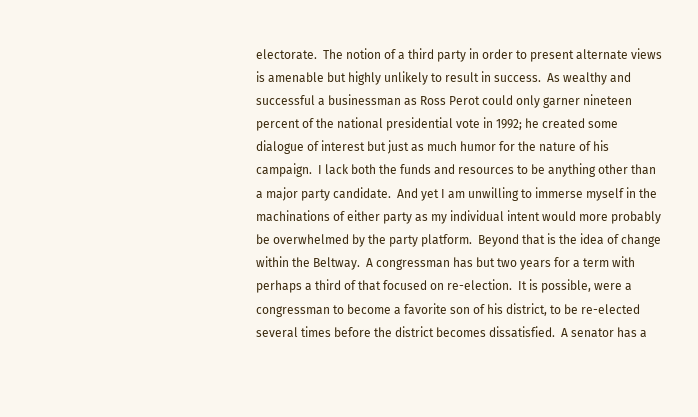electorate.  The notion of a third party in order to present alternate views is amenable but highly unlikely to result in success.  As wealthy and successful a businessman as Ross Perot could only garner nineteen percent of the national presidential vote in 1992; he created some dialogue of interest but just as much humor for the nature of his campaign.  I lack both the funds and resources to be anything other than a major party candidate.  And yet I am unwilling to immerse myself in the machinations of either party as my individual intent would more probably be overwhelmed by the party platform.  Beyond that is the idea of change within the Beltway.  A congressman has but two years for a term with perhaps a third of that focused on re-election.  It is possible, were a congressman to become a favorite son of his district, to be re-elected several times before the district becomes dissatisfied.  A senator has a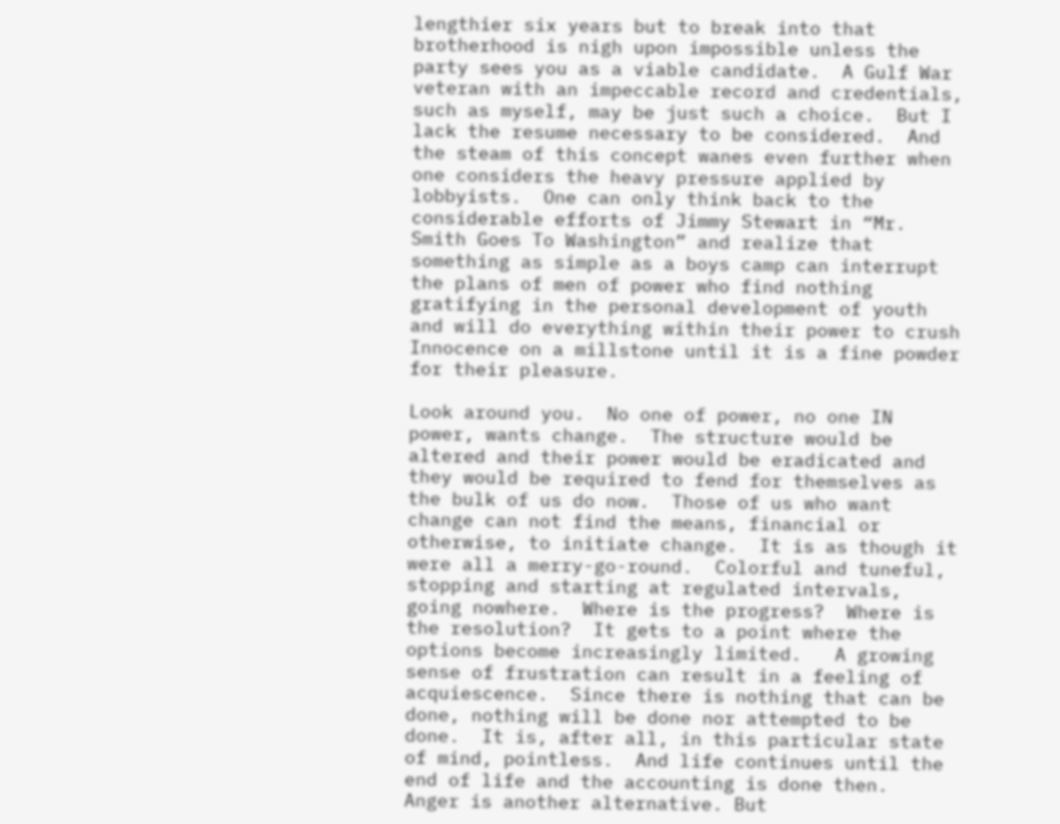lengthier six years but to break into that brotherhood is nigh upon impossible unless the party sees you as a viable candidate.  A Gulf War veteran with an impeccable record and credentials, such as myself, may be just such a choice.  But I lack the resume necessary to be considered.  And the steam of this concept wanes even further when one considers the heavy pressure applied by lobbyists.  One can only think back to the considerable efforts of Jimmy Stewart in “Mr. Smith Goes To Washington” and realize that something as simple as a boys camp can interrupt the plans of men of power who find nothing gratifying in the personal development of youth and will do everything within their power to crush Innocence on a millstone until it is a fine powder for their pleasure.

Look around you.  No one of power, no one IN power, wants change.  The structure would be altered and their power would be eradicated and they would be required to fend for themselves as the bulk of us do now.  Those of us who want change can not find the means, financial or otherwise, to initiate change.  It is as though it were all a merry-go-round.  Colorful and tuneful, stopping and starting at regulated intervals, going nowhere.  Where is the progress?  Where is the resolution?  It gets to a point where the options become increasingly limited.   A growing sense of frustration can result in a feeling of acquiescence.  Since there is nothing that can be done, nothing will be done nor attempted to be done.  It is, after all, in this particular state of mind, pointless.  And life continues until the end of life and the accounting is done then.  Anger is another alternative. But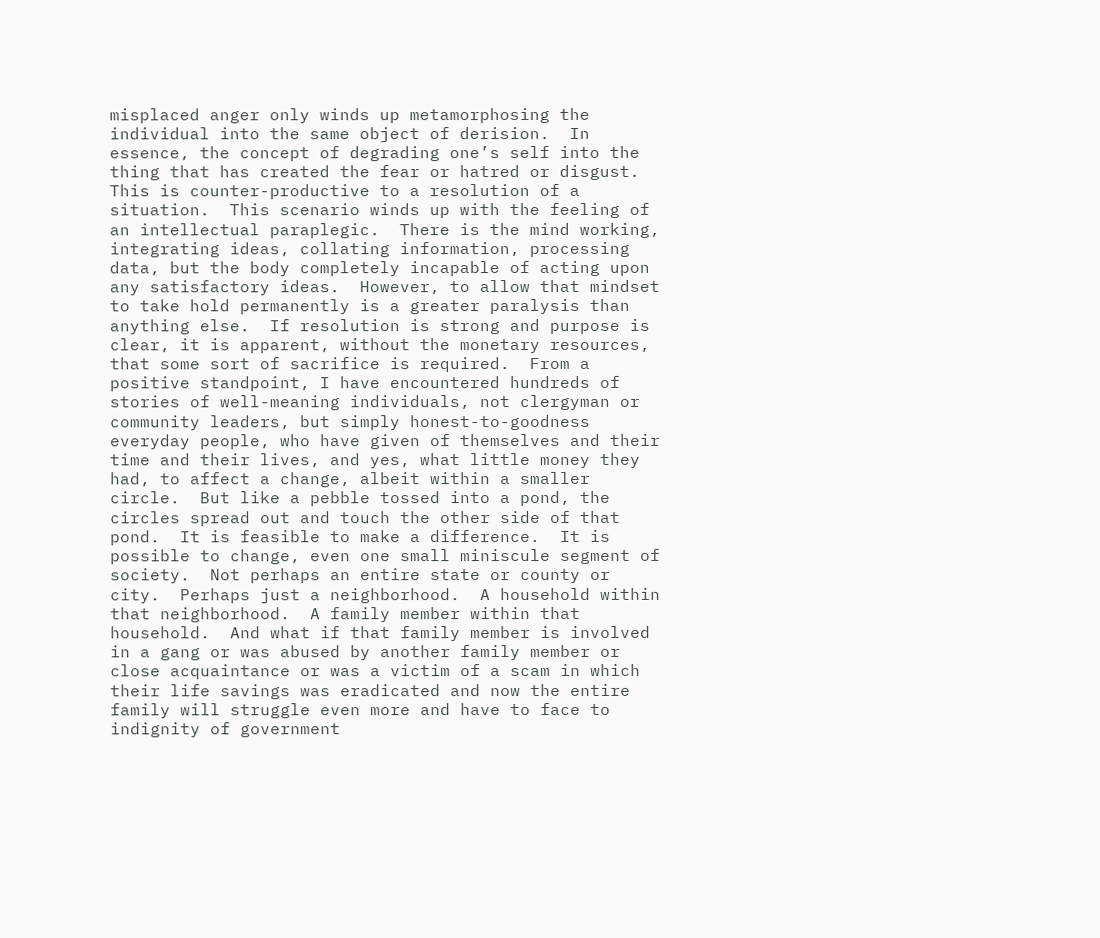misplaced anger only winds up metamorphosing the individual into the same object of derision.  In essence, the concept of degrading one’s self into the thing that has created the fear or hatred or disgust.  This is counter-productive to a resolution of a situation.  This scenario winds up with the feeling of an intellectual paraplegic.  There is the mind working, integrating ideas, collating information, processing data, but the body completely incapable of acting upon any satisfactory ideas.  However, to allow that mindset to take hold permanently is a greater paralysis than anything else.  If resolution is strong and purpose is clear, it is apparent, without the monetary resources, that some sort of sacrifice is required.  From a positive standpoint, I have encountered hundreds of stories of well-meaning individuals, not clergyman or community leaders, but simply honest-to-goodness everyday people, who have given of themselves and their time and their lives, and yes, what little money they had, to affect a change, albeit within a smaller circle.  But like a pebble tossed into a pond, the circles spread out and touch the other side of that pond.  It is feasible to make a difference.  It is possible to change, even one small miniscule segment of society.  Not perhaps an entire state or county or city.  Perhaps just a neighborhood.  A household within that neighborhood.  A family member within that household.  And what if that family member is involved in a gang or was abused by another family member or close acquaintance or was a victim of a scam in which their life savings was eradicated and now the entire family will struggle even more and have to face to indignity of government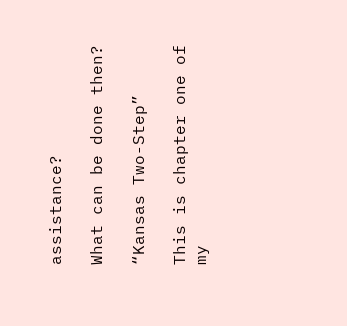assistance?

What can be done then?

“Kansas Two-Step”

This is chapter one of my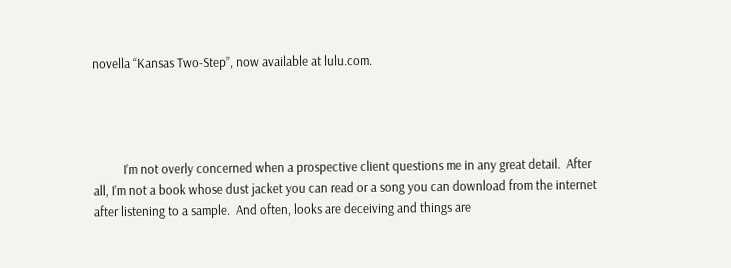novella “Kansas Two-Step”, now available at lulu.com.




          I’m not overly concerned when a prospective client questions me in any great detail.  After all, I’m not a book whose dust jacket you can read or a song you can download from the internet after listening to a sample.  And often, looks are deceiving and things are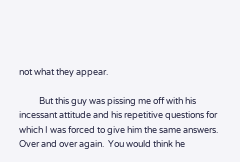not what they appear.

          But this guy was pissing me off with his incessant attitude and his repetitive questions for which I was forced to give him the same answers.  Over and over again.  You would think he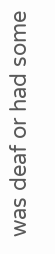was deaf or had some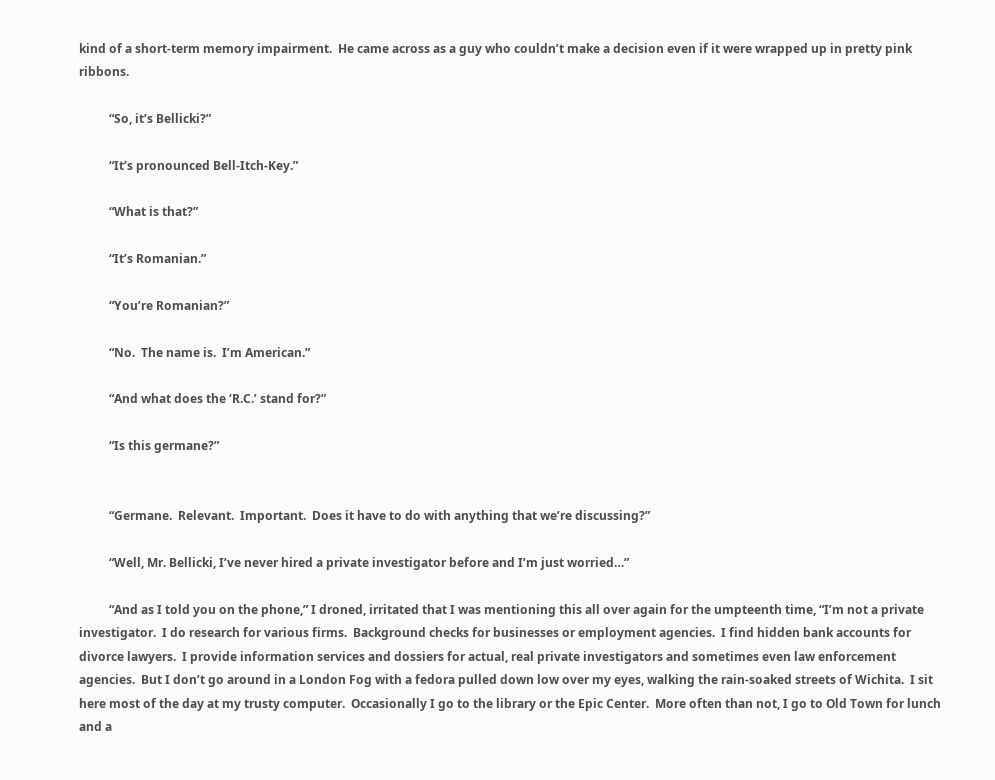kind of a short-term memory impairment.  He came across as a guy who couldn’t make a decision even if it were wrapped up in pretty pink ribbons.

          “So, it’s Bellicki?”

          “It’s pronounced Bell-Itch-Key.”

          “What is that?”

          “It’s Romanian.”

          “You’re Romanian?”

          “No.  The name is.  I’m American.”

          “And what does the ‘R.C.’ stand for?”

          “Is this germane?”


          “Germane.  Relevant.  Important.  Does it have to do with anything that we’re discussing?”

          “Well, Mr. Bellicki, I’ve never hired a private investigator before and I’m just worried…”

          “And as I told you on the phone,” I droned, irritated that I was mentioning this all over again for the umpteenth time, “I’m not a private investigator.  I do research for various firms.  Background checks for businesses or employment agencies.  I find hidden bank accounts for divorce lawyers.  I provide information services and dossiers for actual, real private investigators and sometimes even law enforcement agencies.  But I don’t go around in a London Fog with a fedora pulled down low over my eyes, walking the rain-soaked streets of Wichita.  I sit here most of the day at my trusty computer.  Occasionally I go to the library or the Epic Center.  More often than not, I go to Old Town for lunch and a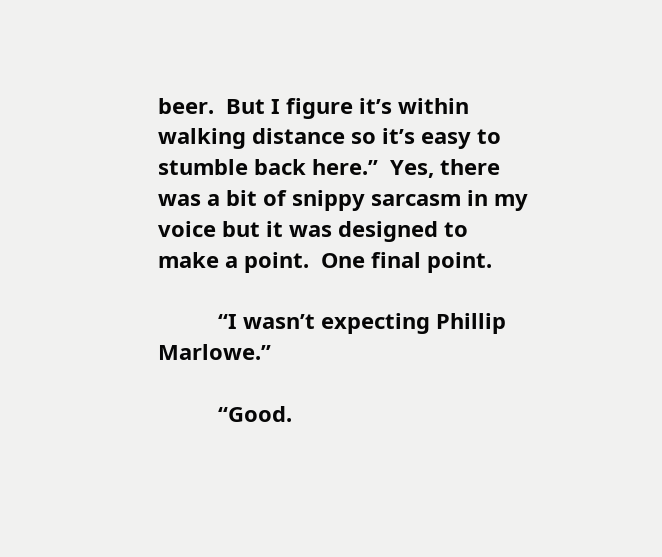beer.  But I figure it’s within walking distance so it’s easy to stumble back here.”  Yes, there was a bit of snippy sarcasm in my voice but it was designed to make a point.  One final point.

          “I wasn’t expecting Phillip Marlowe.”

          “Good.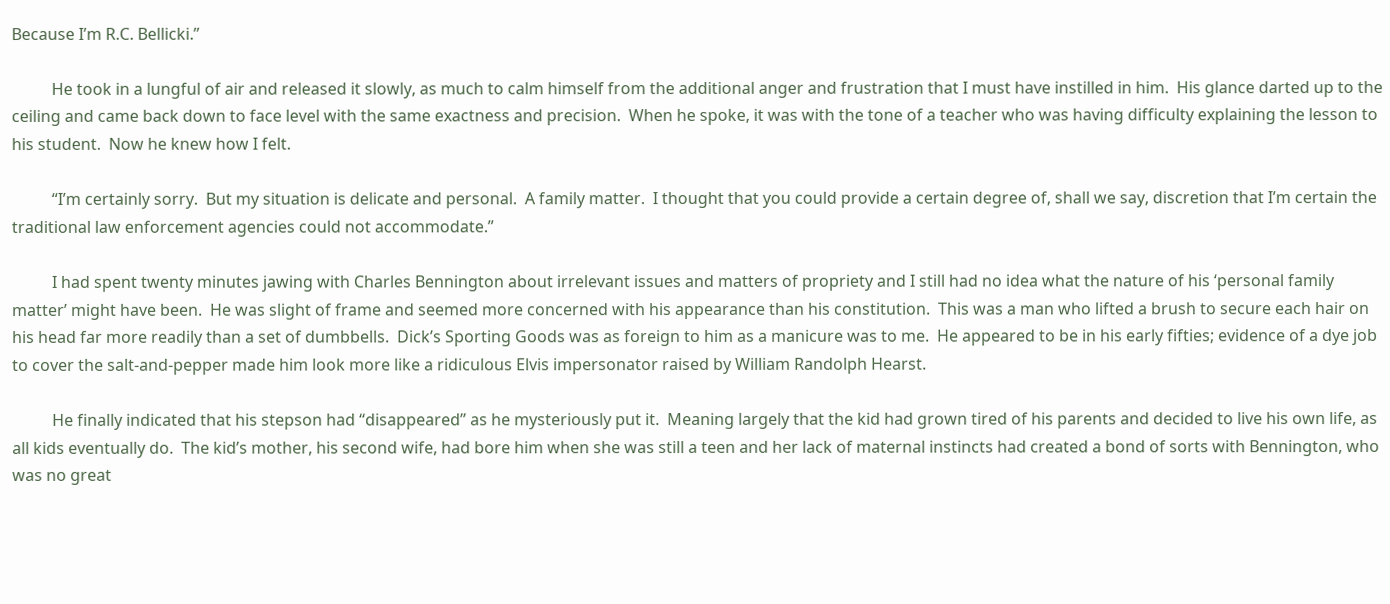Because I’m R.C. Bellicki.”

          He took in a lungful of air and released it slowly, as much to calm himself from the additional anger and frustration that I must have instilled in him.  His glance darted up to the ceiling and came back down to face level with the same exactness and precision.  When he spoke, it was with the tone of a teacher who was having difficulty explaining the lesson to his student.  Now he knew how I felt.

          “I’m certainly sorry.  But my situation is delicate and personal.  A family matter.  I thought that you could provide a certain degree of, shall we say, discretion that I’m certain the traditional law enforcement agencies could not accommodate.”

          I had spent twenty minutes jawing with Charles Bennington about irrelevant issues and matters of propriety and I still had no idea what the nature of his ‘personal family matter’ might have been.  He was slight of frame and seemed more concerned with his appearance than his constitution.  This was a man who lifted a brush to secure each hair on his head far more readily than a set of dumbbells.  Dick’s Sporting Goods was as foreign to him as a manicure was to me.  He appeared to be in his early fifties; evidence of a dye job to cover the salt-and-pepper made him look more like a ridiculous Elvis impersonator raised by William Randolph Hearst.

          He finally indicated that his stepson had “disappeared” as he mysteriously put it.  Meaning largely that the kid had grown tired of his parents and decided to live his own life, as all kids eventually do.  The kid’s mother, his second wife, had bore him when she was still a teen and her lack of maternal instincts had created a bond of sorts with Bennington, who was no great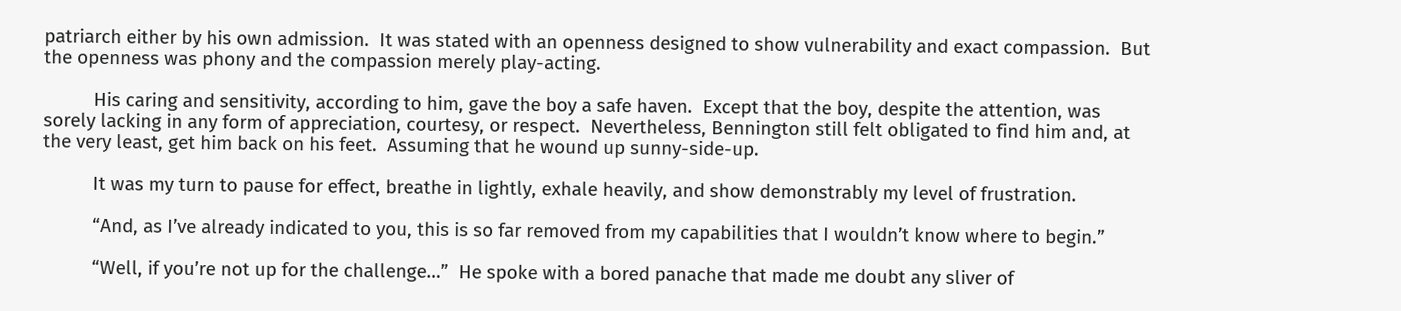patriarch either by his own admission.  It was stated with an openness designed to show vulnerability and exact compassion.  But the openness was phony and the compassion merely play-acting.

          His caring and sensitivity, according to him, gave the boy a safe haven.  Except that the boy, despite the attention, was sorely lacking in any form of appreciation, courtesy, or respect.  Nevertheless, Bennington still felt obligated to find him and, at the very least, get him back on his feet.  Assuming that he wound up sunny-side-up.

          It was my turn to pause for effect, breathe in lightly, exhale heavily, and show demonstrably my level of frustration.

          “And, as I’ve already indicated to you, this is so far removed from my capabilities that I wouldn’t know where to begin.”

          “Well, if you’re not up for the challenge…”  He spoke with a bored panache that made me doubt any sliver of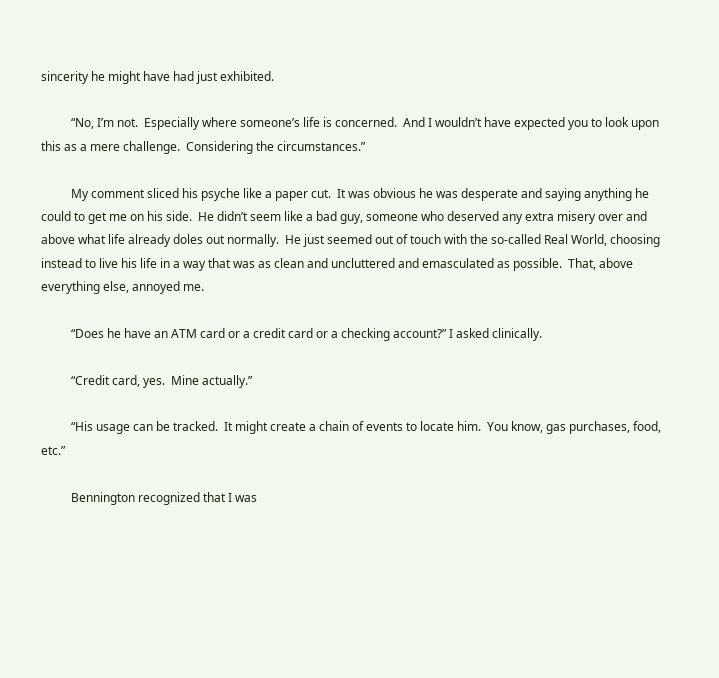sincerity he might have had just exhibited.

          “No, I’m not.  Especially where someone’s life is concerned.  And I wouldn’t have expected you to look upon this as a mere challenge.  Considering the circumstances.”

          My comment sliced his psyche like a paper cut.  It was obvious he was desperate and saying anything he could to get me on his side.  He didn’t seem like a bad guy, someone who deserved any extra misery over and above what life already doles out normally.  He just seemed out of touch with the so-called Real World, choosing instead to live his life in a way that was as clean and uncluttered and emasculated as possible.  That, above everything else, annoyed me.

          “Does he have an ATM card or a credit card or a checking account?” I asked clinically.

          “Credit card, yes.  Mine actually.”

          “His usage can be tracked.  It might create a chain of events to locate him.  You know, gas purchases, food, etc.”

          Bennington recognized that I was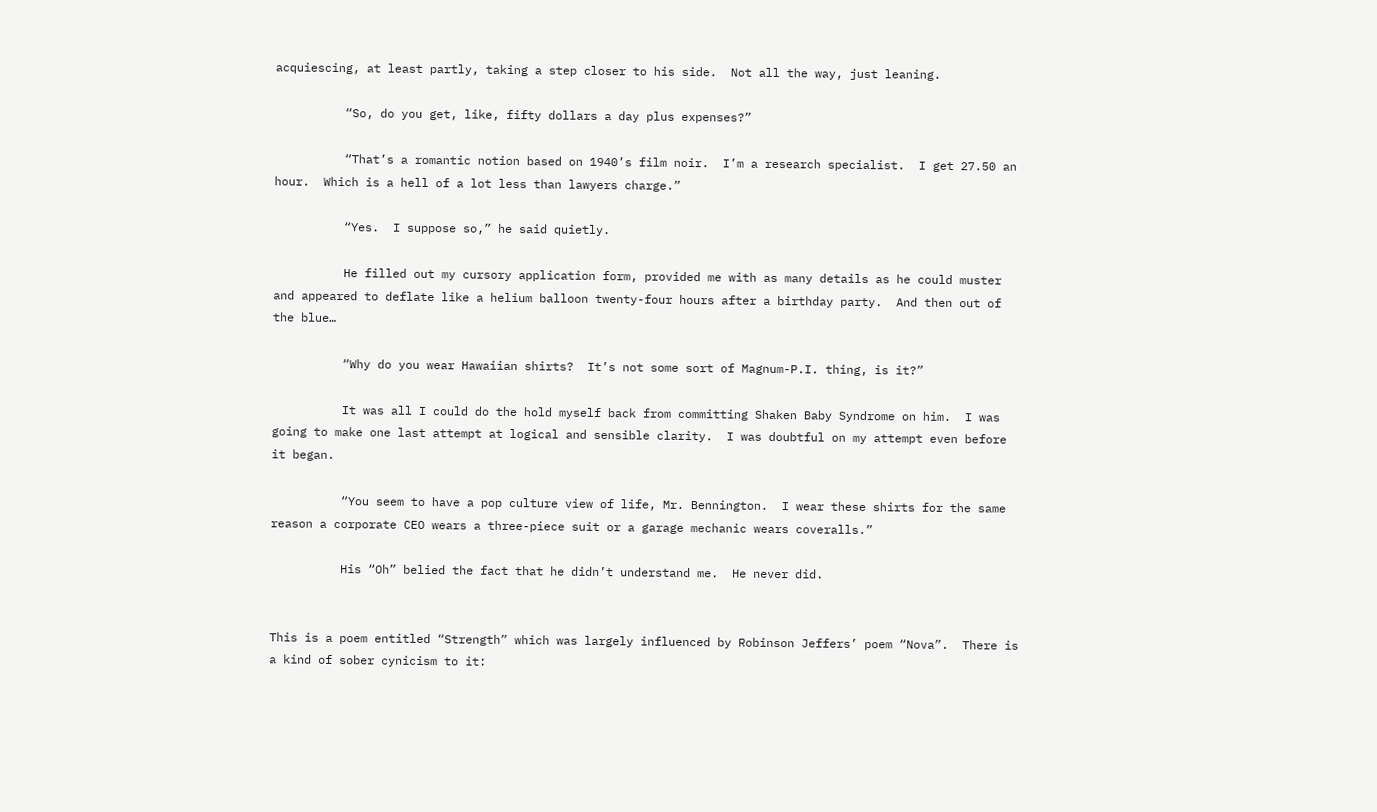acquiescing, at least partly, taking a step closer to his side.  Not all the way, just leaning.

          “So, do you get, like, fifty dollars a day plus expenses?”

          “That’s a romantic notion based on 1940’s film noir.  I’m a research specialist.  I get 27.50 an hour.  Which is a hell of a lot less than lawyers charge.”

          “Yes.  I suppose so,” he said quietly.

          He filled out my cursory application form, provided me with as many details as he could muster and appeared to deflate like a helium balloon twenty-four hours after a birthday party.  And then out of the blue…

          “Why do you wear Hawaiian shirts?  It’s not some sort of Magnum-P.I. thing, is it?”

          It was all I could do the hold myself back from committing Shaken Baby Syndrome on him.  I was going to make one last attempt at logical and sensible clarity.  I was doubtful on my attempt even before it began.

          “You seem to have a pop culture view of life, Mr. Bennington.  I wear these shirts for the same reason a corporate CEO wears a three-piece suit or a garage mechanic wears coveralls.”

          His “Oh” belied the fact that he didn’t understand me.  He never did.


This is a poem entitled “Strength” which was largely influenced by Robinson Jeffers’ poem “Nova”.  There is a kind of sober cynicism to it: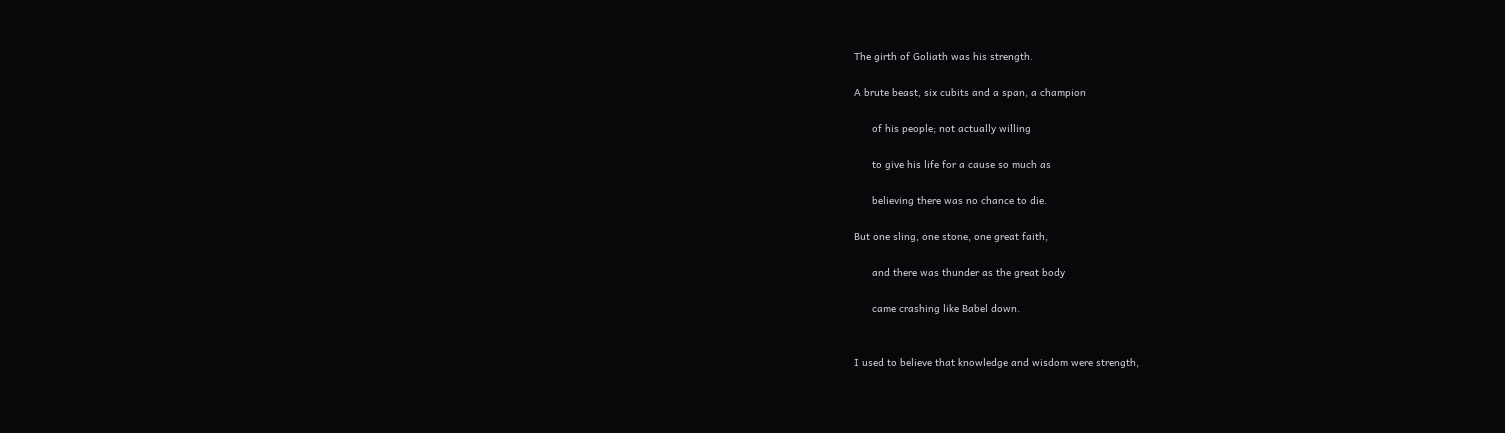The girth of Goliath was his strength.

A brute beast, six cubits and a span, a champion

      of his people; not actually willing

      to give his life for a cause so much as

      believing there was no chance to die.

But one sling, one stone, one great faith,

      and there was thunder as the great body

      came crashing like Babel down.


I used to believe that knowledge and wisdom were strength,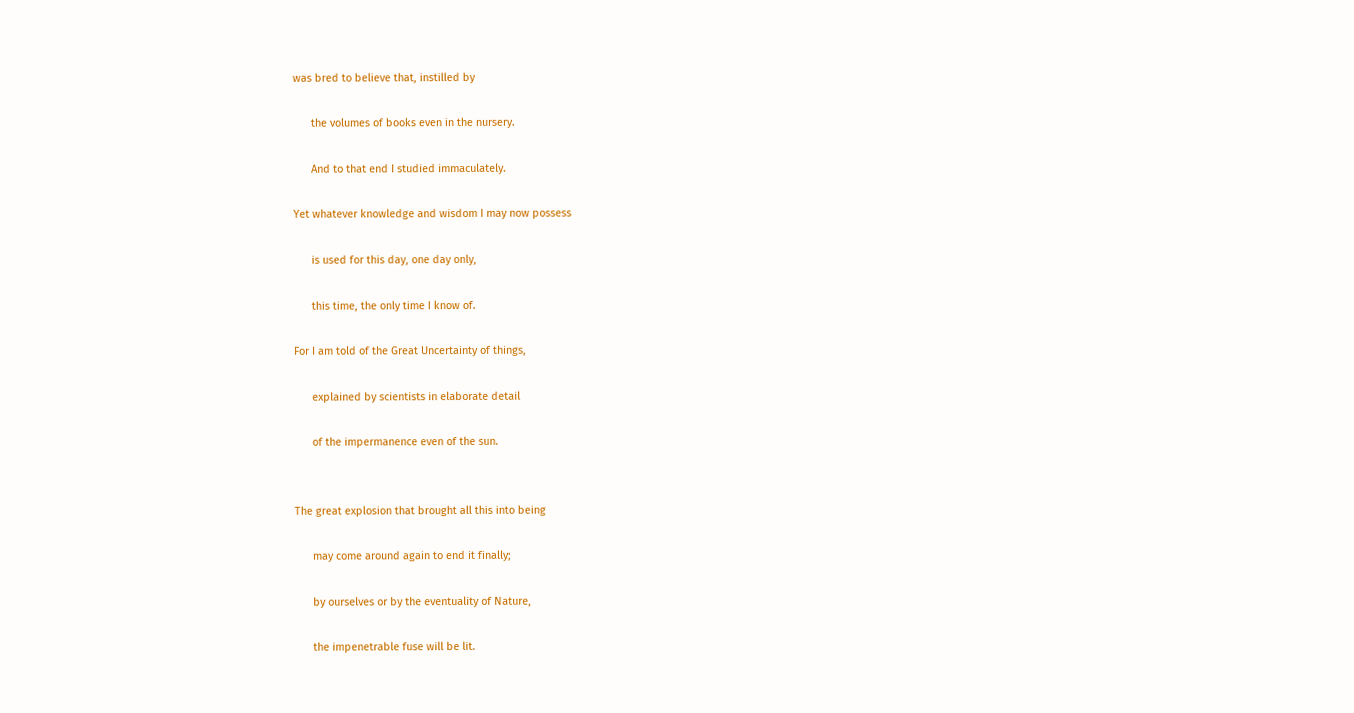was bred to believe that, instilled by

      the volumes of books even in the nursery.

      And to that end I studied immaculately.

Yet whatever knowledge and wisdom I may now possess

      is used for this day, one day only,

      this time, the only time I know of.

For I am told of the Great Uncertainty of things,

      explained by scientists in elaborate detail

      of the impermanence even of the sun.


The great explosion that brought all this into being

      may come around again to end it finally;

      by ourselves or by the eventuality of Nature,

      the impenetrable fuse will be lit.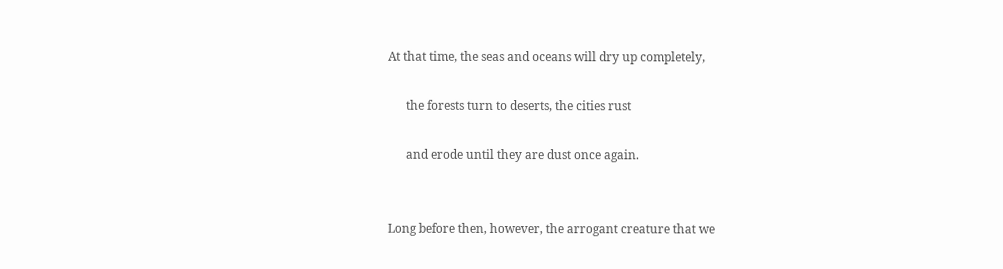At that time, the seas and oceans will dry up completely,

      the forests turn to deserts, the cities rust

      and erode until they are dust once again.


Long before then, however, the arrogant creature that we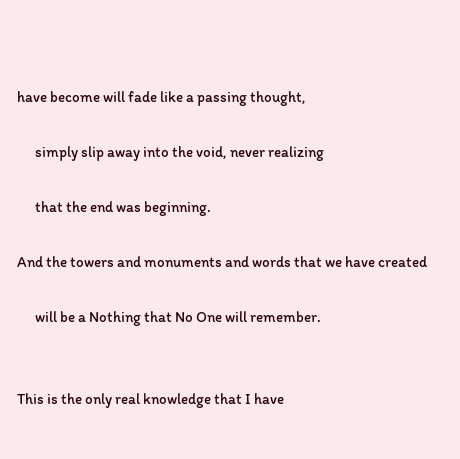have become will fade like a passing thought,

      simply slip away into the void, never realizing

      that the end was beginning.

And the towers and monuments and words that we have created

      will be a Nothing that No One will remember.


This is the only real knowledge that I have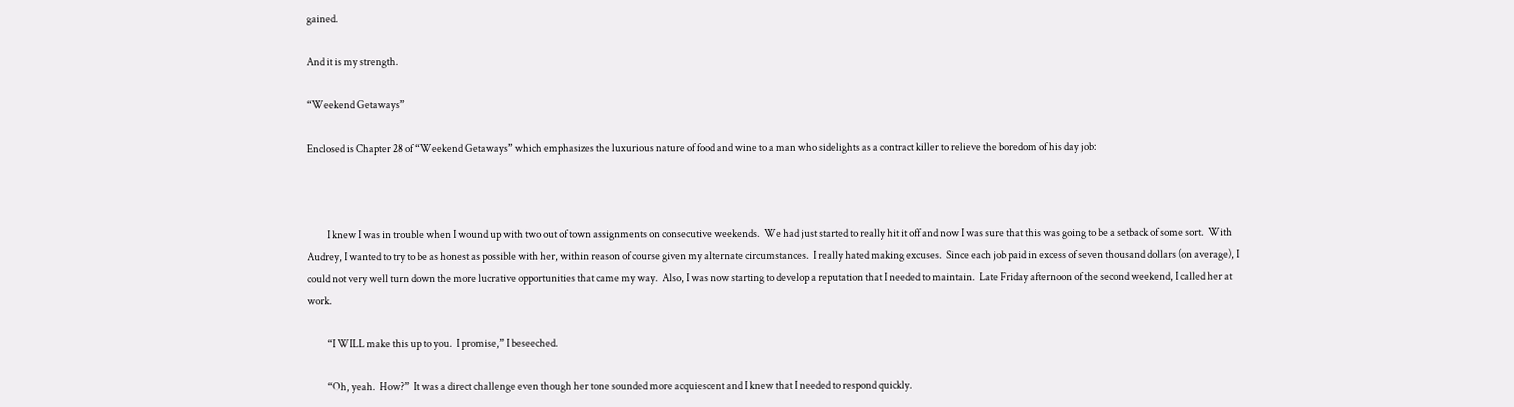gained.

And it is my strength.

“Weekend Getaways”

Enclosed is Chapter 28 of “Weekend Getaways” which emphasizes the luxurious nature of food and wine to a man who sidelights as a contract killer to relieve the boredom of his day job:



          I knew I was in trouble when I wound up with two out of town assignments on consecutive weekends.  We had just started to really hit it off and now I was sure that this was going to be a setback of some sort.  With Audrey, I wanted to try to be as honest as possible with her, within reason of course given my alternate circumstances.  I really hated making excuses.  Since each job paid in excess of seven thousand dollars (on average), I could not very well turn down the more lucrative opportunities that came my way.  Also, I was now starting to develop a reputation that I needed to maintain.  Late Friday afternoon of the second weekend, I called her at work.

          “I WILL make this up to you.  I promise,” I beseeched.

          “Oh, yeah.  How?”  It was a direct challenge even though her tone sounded more acquiescent and I knew that I needed to respond quickly.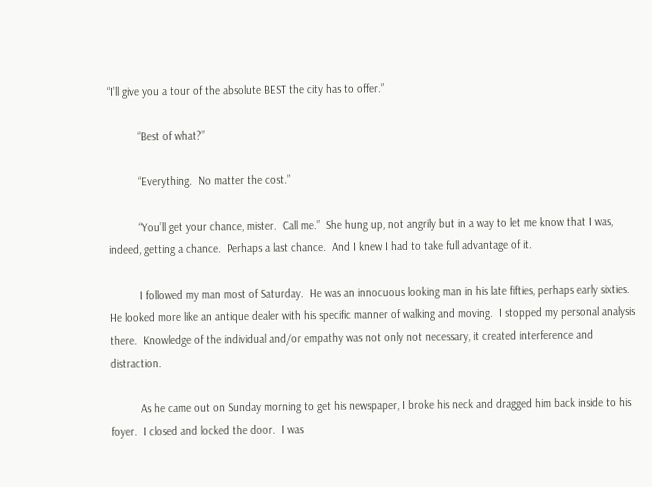“I’ll give you a tour of the absolute BEST the city has to offer.”

          “Best of what?”

          “Everything.  No matter the cost.”

          “You’ll get your chance, mister.  Call me.”  She hung up, not angrily but in a way to let me know that I was, indeed, getting a chance.  Perhaps a last chance.  And I knew I had to take full advantage of it.

          I followed my man most of Saturday.  He was an innocuous looking man in his late fifties, perhaps early sixties.  He looked more like an antique dealer with his specific manner of walking and moving.  I stopped my personal analysis there.  Knowledge of the individual and/or empathy was not only not necessary, it created interference and distraction.

          As he came out on Sunday morning to get his newspaper, I broke his neck and dragged him back inside to his foyer.  I closed and locked the door.  I was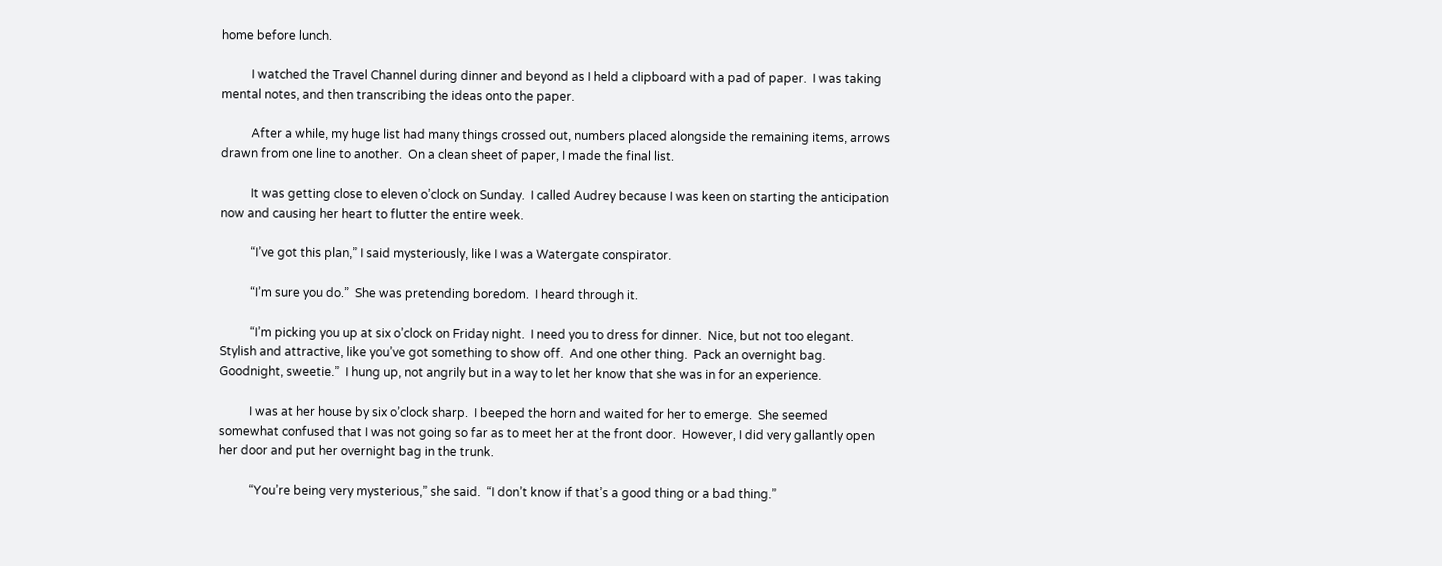home before lunch.

          I watched the Travel Channel during dinner and beyond as I held a clipboard with a pad of paper.  I was taking mental notes, and then transcribing the ideas onto the paper.

          After a while, my huge list had many things crossed out, numbers placed alongside the remaining items, arrows drawn from one line to another.  On a clean sheet of paper, I made the final list.

          It was getting close to eleven o’clock on Sunday.  I called Audrey because I was keen on starting the anticipation now and causing her heart to flutter the entire week.

          “I’ve got this plan,” I said mysteriously, like I was a Watergate conspirator.

          “I’m sure you do.”  She was pretending boredom.  I heard through it.

          “I’m picking you up at six o’clock on Friday night.  I need you to dress for dinner.  Nice, but not too elegant.  Stylish and attractive, like you’ve got something to show off.  And one other thing.  Pack an overnight bag.  Goodnight, sweetie.”  I hung up, not angrily but in a way to let her know that she was in for an experience.

          I was at her house by six o’clock sharp.  I beeped the horn and waited for her to emerge.  She seemed somewhat confused that I was not going so far as to meet her at the front door.  However, I did very gallantly open her door and put her overnight bag in the trunk.

          “You’re being very mysterious,” she said.  “I don’t know if that’s a good thing or a bad thing.”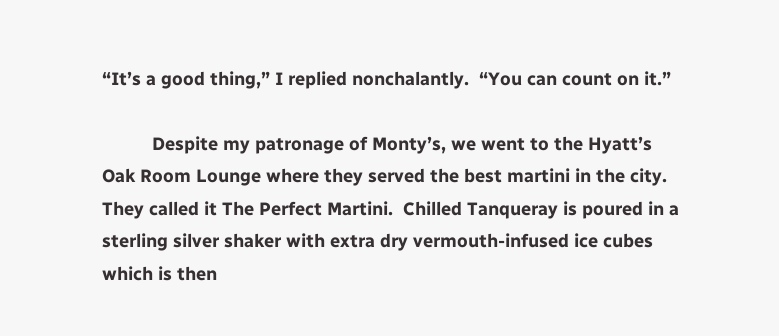“It’s a good thing,” I replied nonchalantly.  “You can count on it.”

          Despite my patronage of Monty’s, we went to the Hyatt’s Oak Room Lounge where they served the best martini in the city.  They called it The Perfect Martini.  Chilled Tanqueray is poured in a sterling silver shaker with extra dry vermouth-infused ice cubes which is then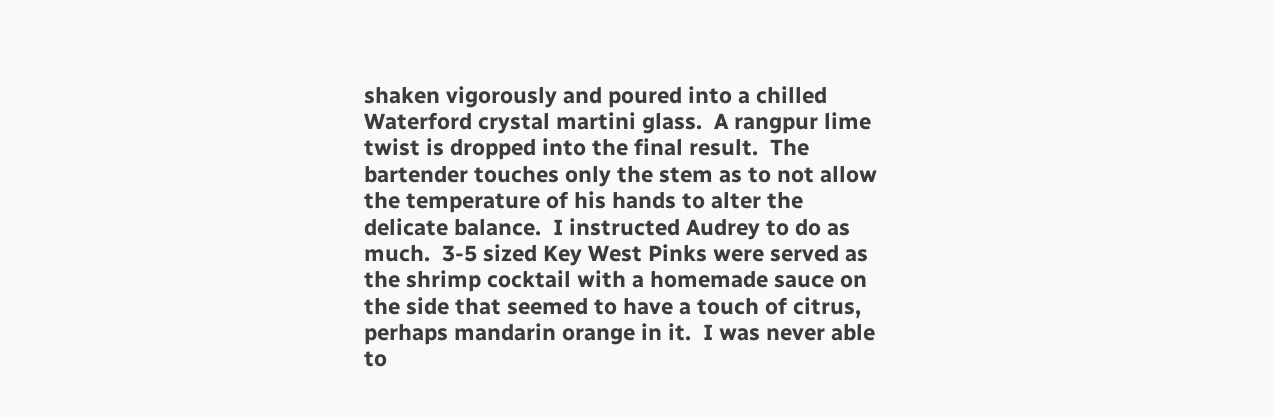shaken vigorously and poured into a chilled Waterford crystal martini glass.  A rangpur lime twist is dropped into the final result.  The bartender touches only the stem as to not allow the temperature of his hands to alter the delicate balance.  I instructed Audrey to do as much.  3-5 sized Key West Pinks were served as the shrimp cocktail with a homemade sauce on the side that seemed to have a touch of citrus, perhaps mandarin orange in it.  I was never able to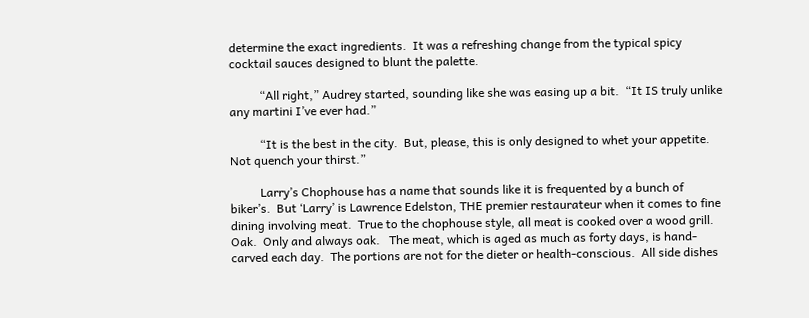determine the exact ingredients.  It was a refreshing change from the typical spicy cocktail sauces designed to blunt the palette.

          “All right,” Audrey started, sounding like she was easing up a bit.  “It IS truly unlike any martini I’ve ever had.”

          “It is the best in the city.  But, please, this is only designed to whet your appetite.  Not quench your thirst.”

          Larry’s Chophouse has a name that sounds like it is frequented by a bunch of biker’s.  But ‘Larry’ is Lawrence Edelston, THE premier restaurateur when it comes to fine dining involving meat.  True to the chophouse style, all meat is cooked over a wood grill.  Oak.  Only and always oak.   The meat, which is aged as much as forty days, is hand-carved each day.  The portions are not for the dieter or health-conscious.  All side dishes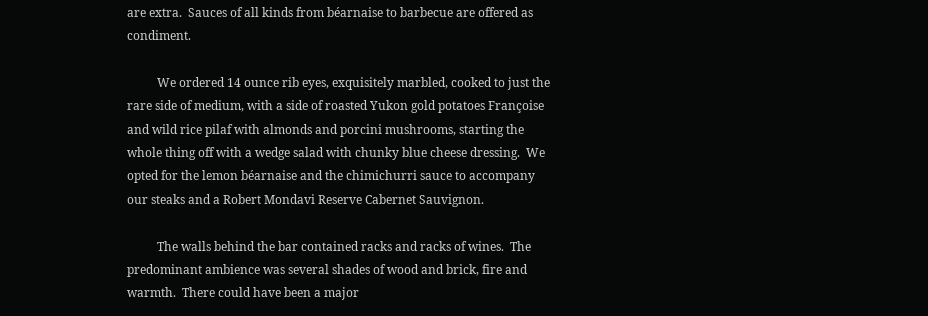are extra.  Sauces of all kinds from béarnaise to barbecue are offered as condiment.

          We ordered 14 ounce rib eyes, exquisitely marbled, cooked to just the rare side of medium, with a side of roasted Yukon gold potatoes Françoise and wild rice pilaf with almonds and porcini mushrooms, starting the whole thing off with a wedge salad with chunky blue cheese dressing.  We opted for the lemon béarnaise and the chimichurri sauce to accompany our steaks and a Robert Mondavi Reserve Cabernet Sauvignon.

          The walls behind the bar contained racks and racks of wines.  The predominant ambience was several shades of wood and brick, fire and warmth.  There could have been a major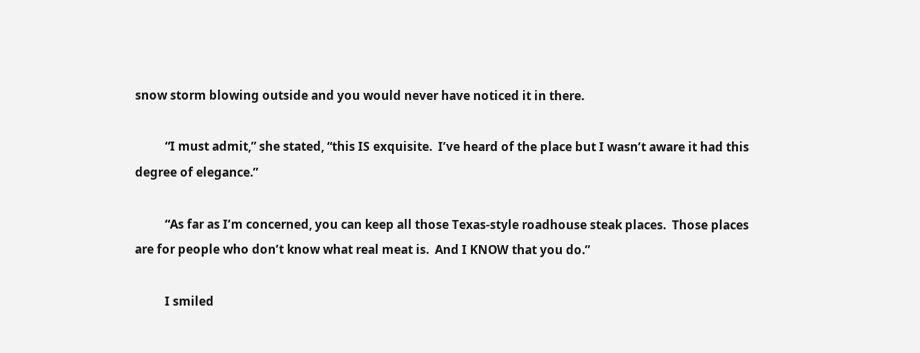snow storm blowing outside and you would never have noticed it in there.

          “I must admit,” she stated, “this IS exquisite.  I’ve heard of the place but I wasn’t aware it had this degree of elegance.”

          “As far as I’m concerned, you can keep all those Texas-style roadhouse steak places.  Those places are for people who don’t know what real meat is.  And I KNOW that you do.”

          I smiled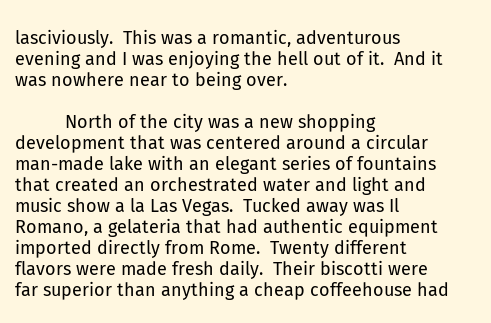lasciviously.  This was a romantic, adventurous evening and I was enjoying the hell out of it.  And it was nowhere near to being over.

          North of the city was a new shopping development that was centered around a circular man-made lake with an elegant series of fountains that created an orchestrated water and light and music show a la Las Vegas.  Tucked away was Il Romano, a gelateria that had authentic equipment imported directly from Rome.  Twenty different flavors were made fresh daily.  Their biscotti were far superior than anything a cheap coffeehouse had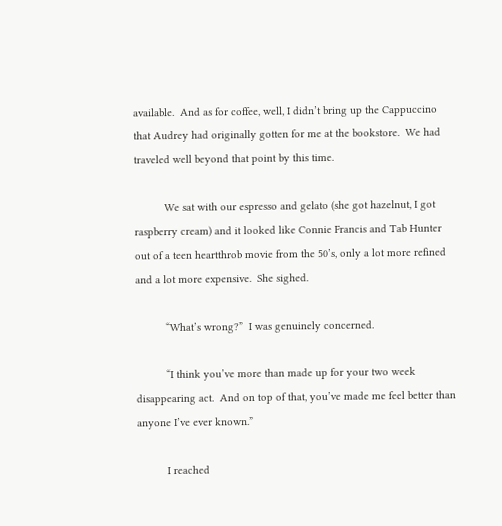available.  And as for coffee, well, I didn’t bring up the Cappuccino that Audrey had originally gotten for me at the bookstore.  We had traveled well beyond that point by this time.

          We sat with our espresso and gelato (she got hazelnut, I got raspberry cream) and it looked like Connie Francis and Tab Hunter out of a teen heartthrob movie from the 50’s, only a lot more refined and a lot more expensive.  She sighed.

          “What’s wrong?”  I was genuinely concerned.

          “I think you’ve more than made up for your two week disappearing act.  And on top of that, you’ve made me feel better than anyone I’ve ever known.”

          I reached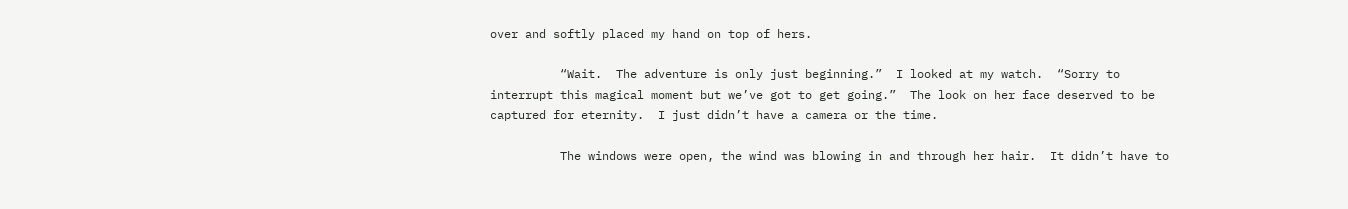over and softly placed my hand on top of hers.

          “Wait.  The adventure is only just beginning.”  I looked at my watch.  “Sorry to interrupt this magical moment but we’ve got to get going.”  The look on her face deserved to be captured for eternity.  I just didn’t have a camera or the time.

          The windows were open, the wind was blowing in and through her hair.  It didn’t have to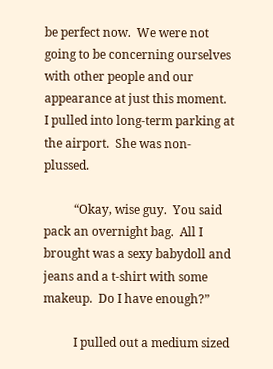be perfect now.  We were not going to be concerning ourselves with other people and our appearance at just this moment.  I pulled into long-term parking at the airport.  She was non-plussed.

          “Okay, wise guy.  You said pack an overnight bag.  All I brought was a sexy babydoll and jeans and a t-shirt with some makeup.  Do I have enough?”

          I pulled out a medium sized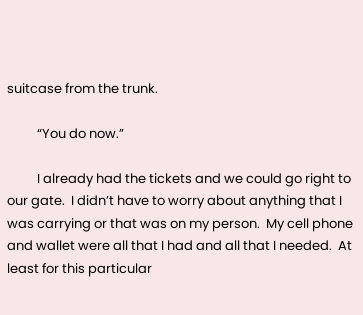suitcase from the trunk.

          “You do now.”

          I already had the tickets and we could go right to our gate.  I didn’t have to worry about anything that I was carrying or that was on my person.  My cell phone and wallet were all that I had and all that I needed.  At least for this particular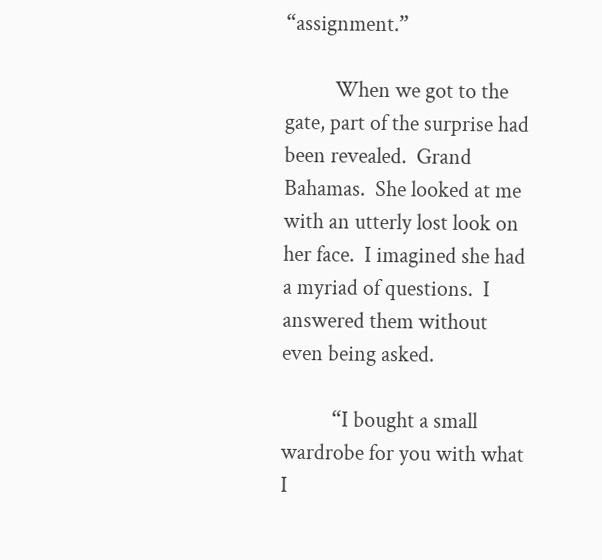“assignment.”

          When we got to the gate, part of the surprise had been revealed.  Grand Bahamas.  She looked at me with an utterly lost look on her face.  I imagined she had a myriad of questions.  I answered them without even being asked.

          “I bought a small wardrobe for you with what I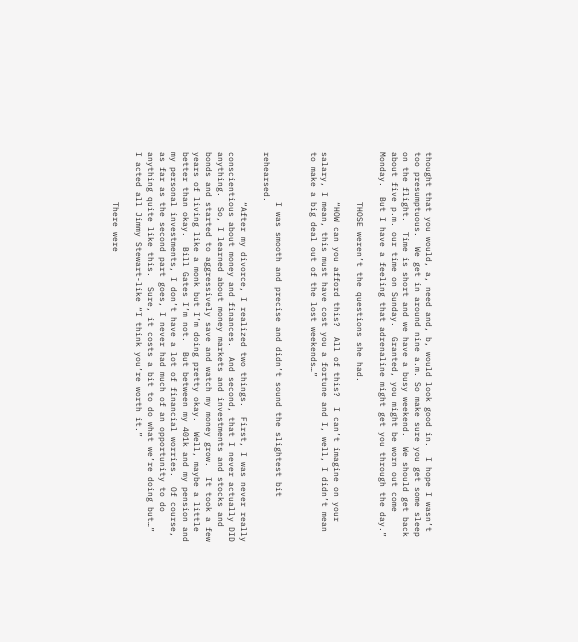thought that you would, a, need and, b, would look good in.  I hope I wasn’t too presumptuous.  We get in around nine a.m. So make sure you get some sleep on the flight.  Time is short and we have a busy weekend.  We should get back about five p.m. our time on Sunday.  Granted, you might be worn out come Monday.  But I have a feeling that adrenaline might get you through the day.”

          THOSE weren’t the questions she had.

          “HOW can you afford this?  All of this?  I can’t imagine on your salary, I mean, this must have cost you a fortune and I, well, I didn’t mean to make a big deal out of the lost weekends…”


          I was smooth and precise and didn’t sound the slightest bit rehearsed.

          “After my divorce, I realized two things.  First, I was never really conscientious about money and finances.  And second, that I never actually DID anything.  So, I learned about money markets and investments and stocks and bonds and started to aggressively save and watch my money grow.  It took a few years of living like a monk but I’m doing pretty okay.  Well, maybe a little better than okay.  Bill Gates I’m not.  But between my 401k and my pension and my personal investments, I don’t have a lot of financial worries.  Of course, as far as the second part goes, I never had much of an opportunity to do anything quite like this.  Sure, it costs a bit to do what we’re doing but…”  I acted all Jimmy Stewart-like “I think you’re worth it.”

          There were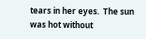tears in her eyes.  The sun was hot without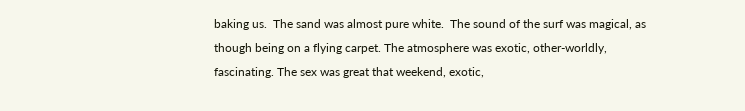baking us.  The sand was almost pure white.  The sound of the surf was magical, as though being on a flying carpet. The atmosphere was exotic, other-worldly, fascinating. The sex was great that weekend, exotic,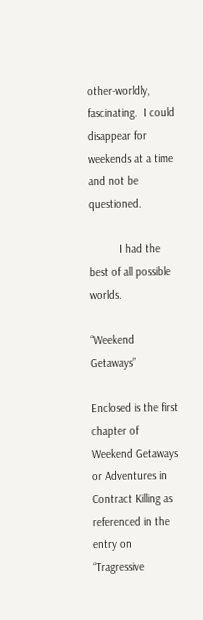other-worldly, fascinating.  I could disappear for weekends at a time and not be questioned.

          I had the best of all possible worlds.

“Weekend Getaways”

Enclosed is the first chapter of Weekend Getaways or Adventures in Contract Killing as referenced in the entry on “Tragressive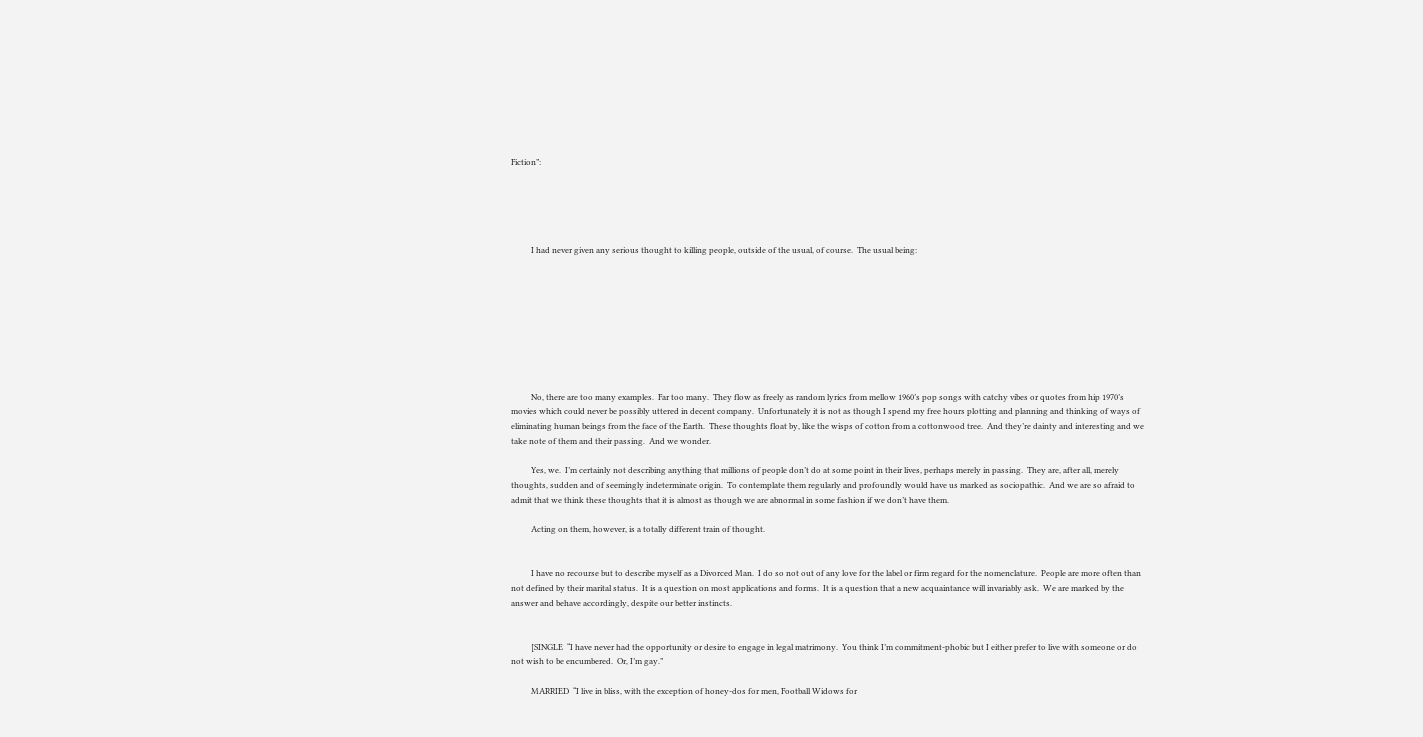Fiction”:





          I had never given any serious thought to killing people, outside of the usual, of course.  The usual being:









          No, there are too many examples.  Far too many.  They flow as freely as random lyrics from mellow 1960’s pop songs with catchy vibes or quotes from hip 1970’s movies which could never be possibly uttered in decent company.  Unfortunately it is not as though I spend my free hours plotting and planning and thinking of ways of eliminating human beings from the face of the Earth.  These thoughts float by, like the wisps of cotton from a cottonwood tree.  And they’re dainty and interesting and we take note of them and their passing.  And we wonder.

          Yes, we.  I’m certainly not describing anything that millions of people don’t do at some point in their lives, perhaps merely in passing.  They are, after all, merely thoughts, sudden and of seemingly indeterminate origin.  To contemplate them regularly and profoundly would have us marked as sociopathic.  And we are so afraid to admit that we think these thoughts that it is almost as though we are abnormal in some fashion if we don’t have them.

          Acting on them, however, is a totally different train of thought.


          I have no recourse but to describe myself as a Divorced Man.  I do so not out of any love for the label or firm regard for the nomenclature.  People are more often than not defined by their marital status.  It is a question on most applications and forms.  It is a question that a new acquaintance will invariably ask.  We are marked by the answer and behave accordingly, despite our better instincts.


          [SINGLE  “I have never had the opportunity or desire to engage in legal matrimony.  You think I’m commitment-phobic but I either prefer to live with someone or do not wish to be encumbered.  Or, I’m gay.”

          MARRIED  “I live in bliss, with the exception of honey-dos for men, Football Widows for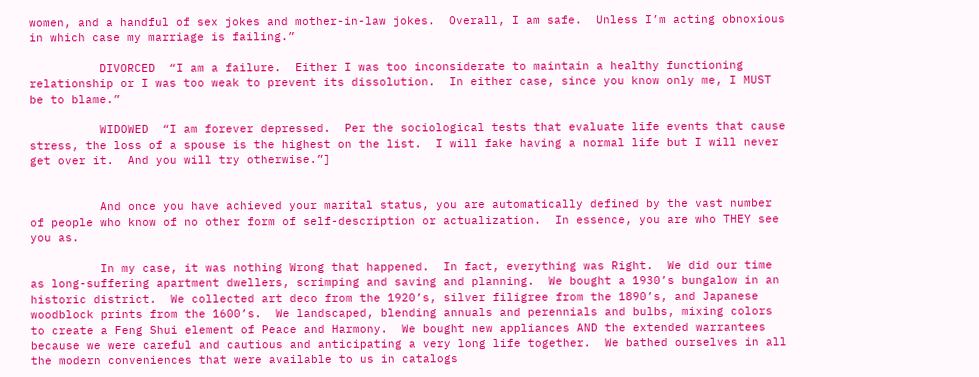women, and a handful of sex jokes and mother-in-law jokes.  Overall, I am safe.  Unless I’m acting obnoxious in which case my marriage is failing.”

          DIVORCED  “I am a failure.  Either I was too inconsiderate to maintain a healthy functioning relationship or I was too weak to prevent its dissolution.  In either case, since you know only me, I MUST be to blame.”

          WIDOWED  “I am forever depressed.  Per the sociological tests that evaluate life events that cause stress, the loss of a spouse is the highest on the list.  I will fake having a normal life but I will never get over it.  And you will try otherwise.”]


          And once you have achieved your marital status, you are automatically defined by the vast number of people who know of no other form of self-description or actualization.  In essence, you are who THEY see you as.

          In my case, it was nothing Wrong that happened.  In fact, everything was Right.  We did our time as long-suffering apartment dwellers, scrimping and saving and planning.  We bought a 1930’s bungalow in an historic district.  We collected art deco from the 1920’s, silver filigree from the 1890’s, and Japanese woodblock prints from the 1600’s.  We landscaped, blending annuals and perennials and bulbs, mixing colors to create a Feng Shui element of Peace and Harmony.  We bought new appliances AND the extended warrantees because we were careful and cautious and anticipating a very long life together.  We bathed ourselves in all the modern conveniences that were available to us in catalogs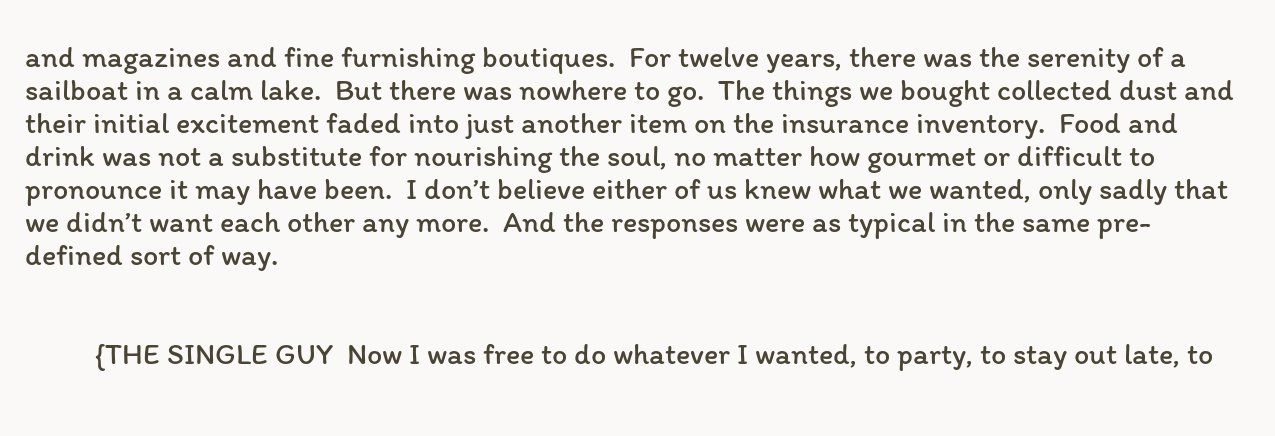and magazines and fine furnishing boutiques.  For twelve years, there was the serenity of a sailboat in a calm lake.  But there was nowhere to go.  The things we bought collected dust and their initial excitement faded into just another item on the insurance inventory.  Food and drink was not a substitute for nourishing the soul, no matter how gourmet or difficult to pronounce it may have been.  I don’t believe either of us knew what we wanted, only sadly that we didn’t want each other any more.  And the responses were as typical in the same pre-defined sort of way.


          {THE SINGLE GUY  Now I was free to do whatever I wanted, to party, to stay out late, to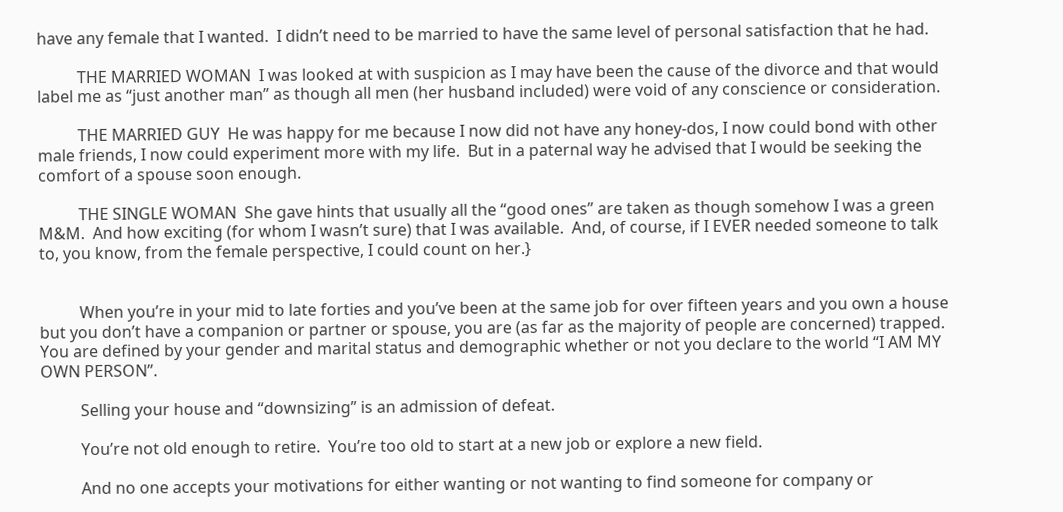have any female that I wanted.  I didn’t need to be married to have the same level of personal satisfaction that he had.

          THE MARRIED WOMAN  I was looked at with suspicion as I may have been the cause of the divorce and that would label me as “just another man” as though all men (her husband included) were void of any conscience or consideration.

          THE MARRIED GUY  He was happy for me because I now did not have any honey-dos, I now could bond with other male friends, I now could experiment more with my life.  But in a paternal way he advised that I would be seeking the comfort of a spouse soon enough.

          THE SINGLE WOMAN  She gave hints that usually all the “good ones” are taken as though somehow I was a green M&M.  And how exciting (for whom I wasn’t sure) that I was available.  And, of course, if I EVER needed someone to talk to, you know, from the female perspective, I could count on her.}


          When you’re in your mid to late forties and you’ve been at the same job for over fifteen years and you own a house but you don’t have a companion or partner or spouse, you are (as far as the majority of people are concerned) trapped.  You are defined by your gender and marital status and demographic whether or not you declare to the world “I AM MY OWN PERSON”.

          Selling your house and “downsizing” is an admission of defeat.

          You’re not old enough to retire.  You’re too old to start at a new job or explore a new field.

          And no one accepts your motivations for either wanting or not wanting to find someone for company or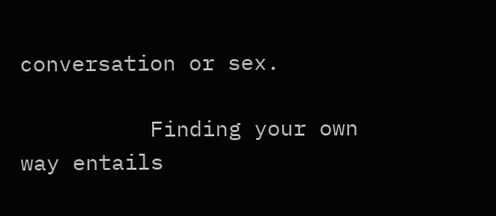conversation or sex.

          Finding your own way entails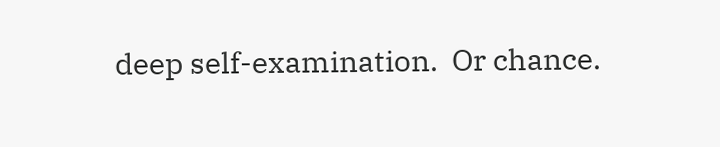deep self-examination.  Or chance.